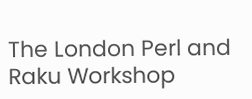The London Perl and Raku Workshop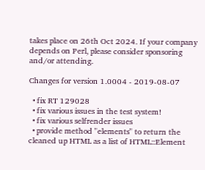takes place on 26th Oct 2024. If your company depends on Perl, please consider sponsoring and/or attending.

Changes for version 1.0004 - 2019-08-07

  • fix RT 129028
  • fix various issues in the test system!
  • fix various selfrender issues
  • provide method "elements" to return the cleaned up HTML as a list of HTML::Element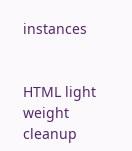instances


HTML light weight cleanup